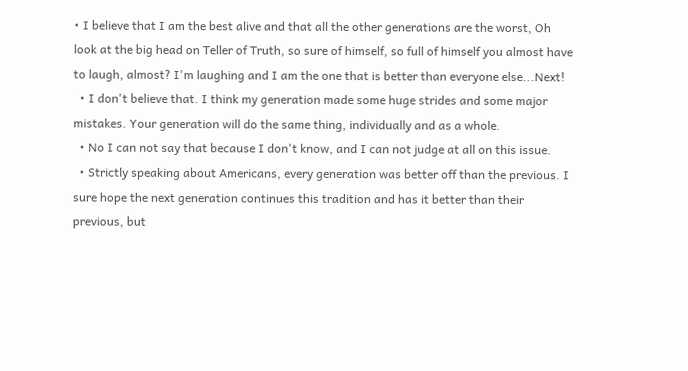• I believe that I am the best alive and that all the other generations are the worst, Oh look at the big head on Teller of Truth, so sure of himself, so full of himself you almost have to laugh, almost? I'm laughing and I am the one that is better than everyone else...Next!
  • I don't believe that. I think my generation made some huge strides and some major mistakes. Your generation will do the same thing, individually and as a whole.
  • No I can not say that because I don't know, and I can not judge at all on this issue.
  • Strictly speaking about Americans, every generation was better off than the previous. I sure hope the next generation continues this tradition and has it better than their previous, but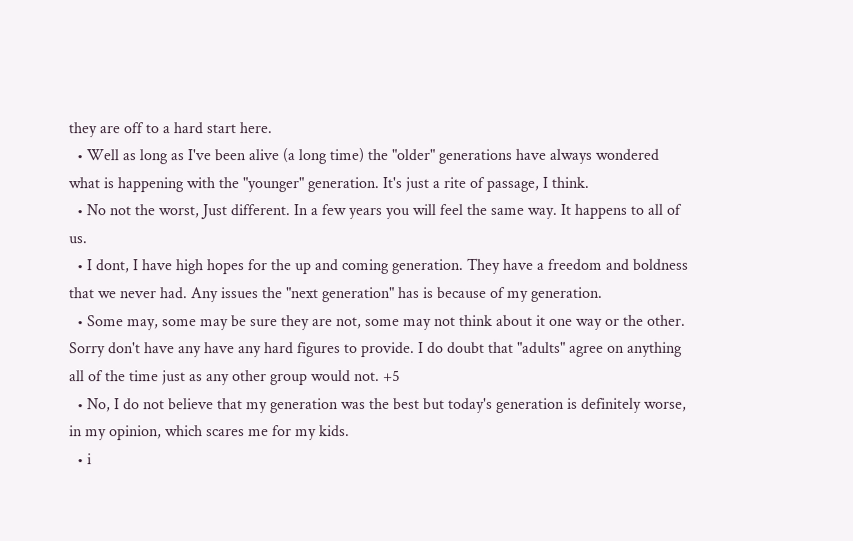they are off to a hard start here.
  • Well as long as I've been alive (a long time) the "older" generations have always wondered what is happening with the "younger" generation. It's just a rite of passage, I think.
  • No not the worst, Just different. In a few years you will feel the same way. It happens to all of us.
  • I dont, I have high hopes for the up and coming generation. They have a freedom and boldness that we never had. Any issues the "next generation" has is because of my generation.
  • Some may, some may be sure they are not, some may not think about it one way or the other. Sorry don't have any have any hard figures to provide. I do doubt that "adults" agree on anything all of the time just as any other group would not. +5
  • No, I do not believe that my generation was the best but today's generation is definitely worse, in my opinion, which scares me for my kids.
  • i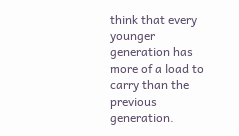think that every younger generation has more of a load to carry than the previous generation.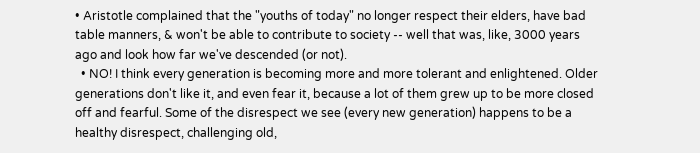• Aristotle complained that the "youths of today" no longer respect their elders, have bad table manners, & won't be able to contribute to society -- well that was, like, 3000 years ago and look how far we've descended (or not).
  • NO! I think every generation is becoming more and more tolerant and enlightened. Older generations don't like it, and even fear it, because a lot of them grew up to be more closed off and fearful. Some of the disrespect we see (every new generation) happens to be a healthy disrespect, challenging old,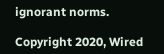ignorant norms.

Copyright 2020, Wired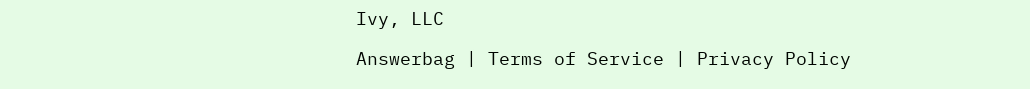Ivy, LLC

Answerbag | Terms of Service | Privacy Policy